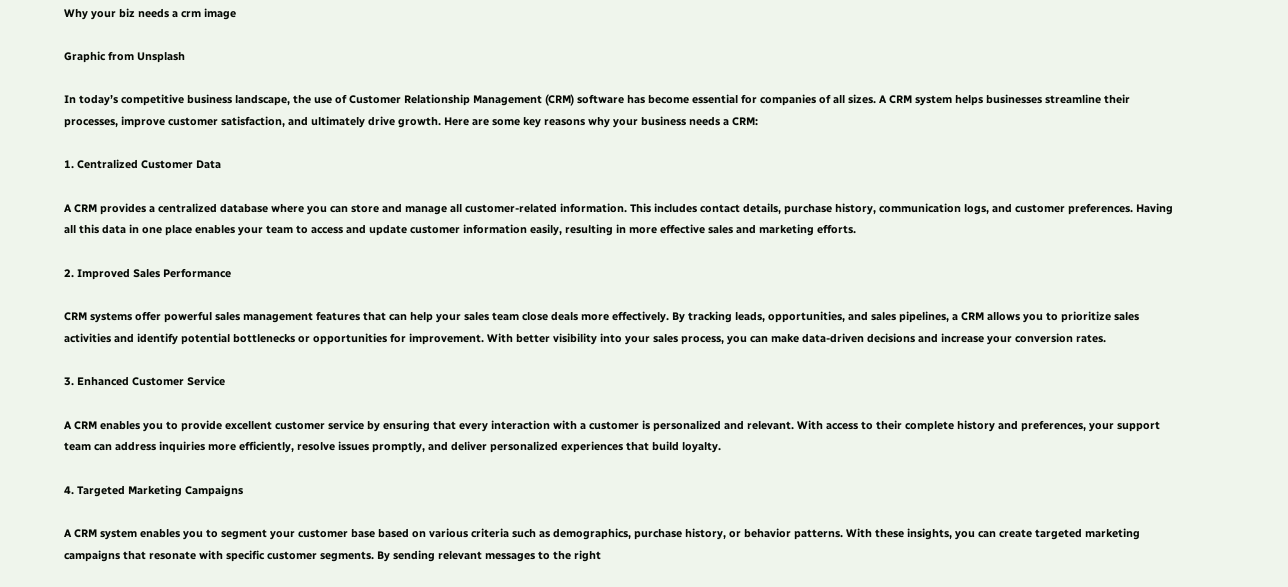Why your biz needs a crm image

Graphic from Unsplash

In today’s competitive business landscape, the use of Customer Relationship Management (CRM) software has become essential for companies of all sizes. A CRM system helps businesses streamline their processes, improve customer satisfaction, and ultimately drive growth. Here are some key reasons why your business needs a CRM:

1. Centralized Customer Data

A CRM provides a centralized database where you can store and manage all customer-related information. This includes contact details, purchase history, communication logs, and customer preferences. Having all this data in one place enables your team to access and update customer information easily, resulting in more effective sales and marketing efforts.

2. Improved Sales Performance

CRM systems offer powerful sales management features that can help your sales team close deals more effectively. By tracking leads, opportunities, and sales pipelines, a CRM allows you to prioritize sales activities and identify potential bottlenecks or opportunities for improvement. With better visibility into your sales process, you can make data-driven decisions and increase your conversion rates.

3. Enhanced Customer Service

A CRM enables you to provide excellent customer service by ensuring that every interaction with a customer is personalized and relevant. With access to their complete history and preferences, your support team can address inquiries more efficiently, resolve issues promptly, and deliver personalized experiences that build loyalty.

4. Targeted Marketing Campaigns

A CRM system enables you to segment your customer base based on various criteria such as demographics, purchase history, or behavior patterns. With these insights, you can create targeted marketing campaigns that resonate with specific customer segments. By sending relevant messages to the right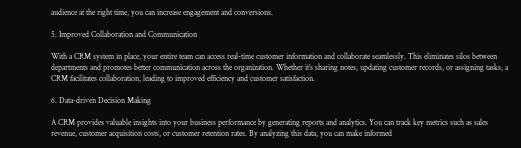audience at the right time, you can increase engagement and conversions.

5. Improved Collaboration and Communication

With a CRM system in place, your entire team can access real-time customer information and collaborate seamlessly. This eliminates silos between departments and promotes better communication across the organization. Whether it’s sharing notes, updating customer records, or assigning tasks, a CRM facilitates collaboration, leading to improved efficiency and customer satisfaction.

6. Data-driven Decision Making

A CRM provides valuable insights into your business performance by generating reports and analytics. You can track key metrics such as sales revenue, customer acquisition costs, or customer retention rates. By analyzing this data, you can make informed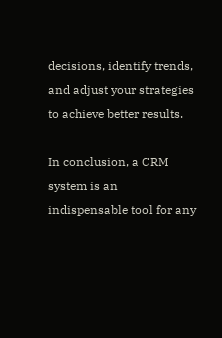decisions, identify trends, and adjust your strategies to achieve better results.

In conclusion, a CRM system is an indispensable tool for any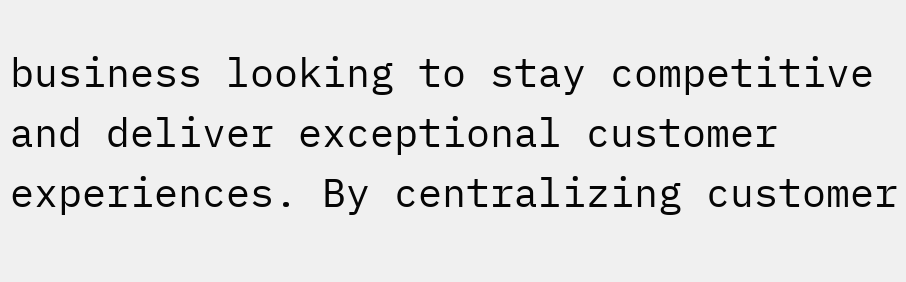business looking to stay competitive and deliver exceptional customer experiences. By centralizing customer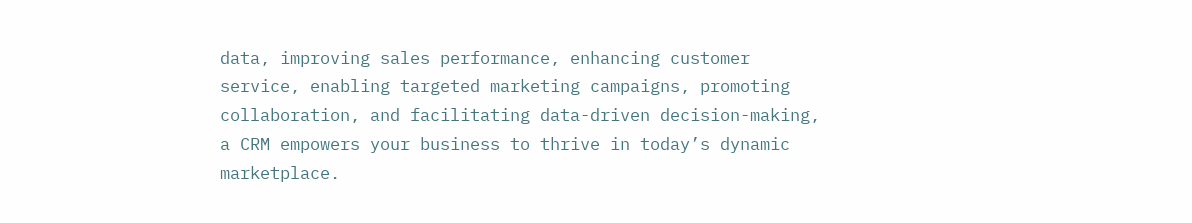data, improving sales performance, enhancing customer service, enabling targeted marketing campaigns, promoting collaboration, and facilitating data-driven decision-making, a CRM empowers your business to thrive in today’s dynamic marketplace.